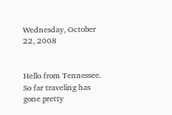Wednesday, October 22, 2008


Hello from Tennessee. So far traveling has gone pretty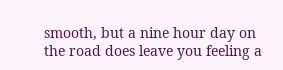smooth, but a nine hour day on the road does leave you feeling a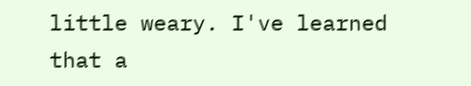little weary. I've learned that a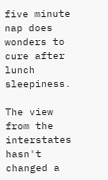five minute nap does wonders to cure after lunch sleepiness.

The view from the interstates hasn't changed a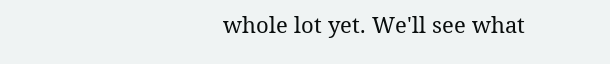whole lot yet. We'll see what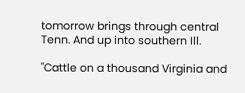tomorrow brings through central Tenn. And up into southern Ill.

"Cattle on a thousand Virginia and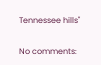Tennessee hills"

No comments: